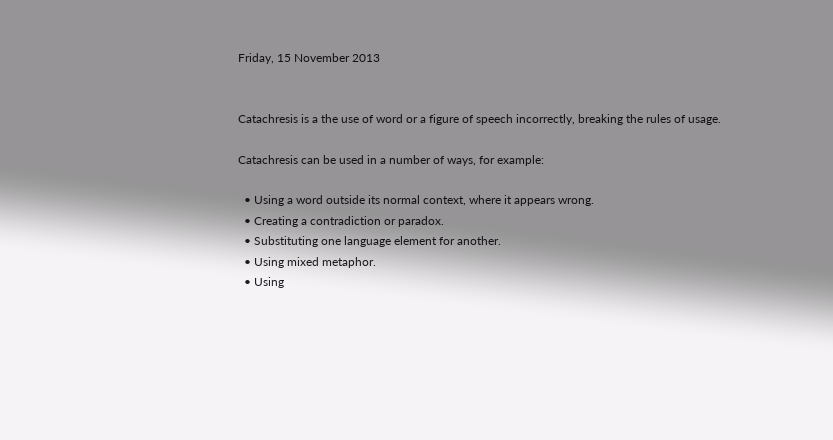Friday, 15 November 2013


Catachresis is a the use of word or a figure of speech incorrectly, breaking the rules of usage.

Catachresis can be used in a number of ways, for example:

  • Using a word outside its normal context, where it appears wrong.
  • Creating a contradiction or paradox.
  • Substituting one language element for another.
  • Using mixed metaphor.
  • Using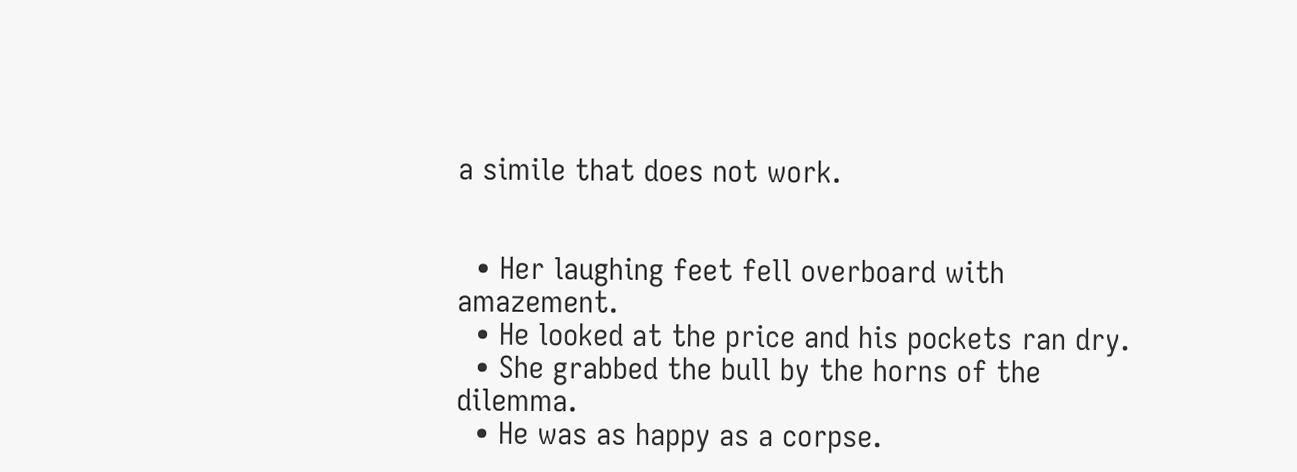a simile that does not work.


  • Her laughing feet fell overboard with amazement.
  • He looked at the price and his pockets ran dry.
  • She grabbed the bull by the horns of the dilemma.
  • He was as happy as a corpse.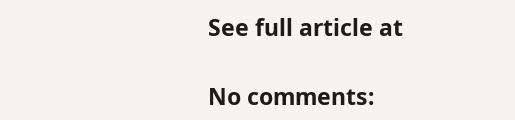See full article at

No comments: